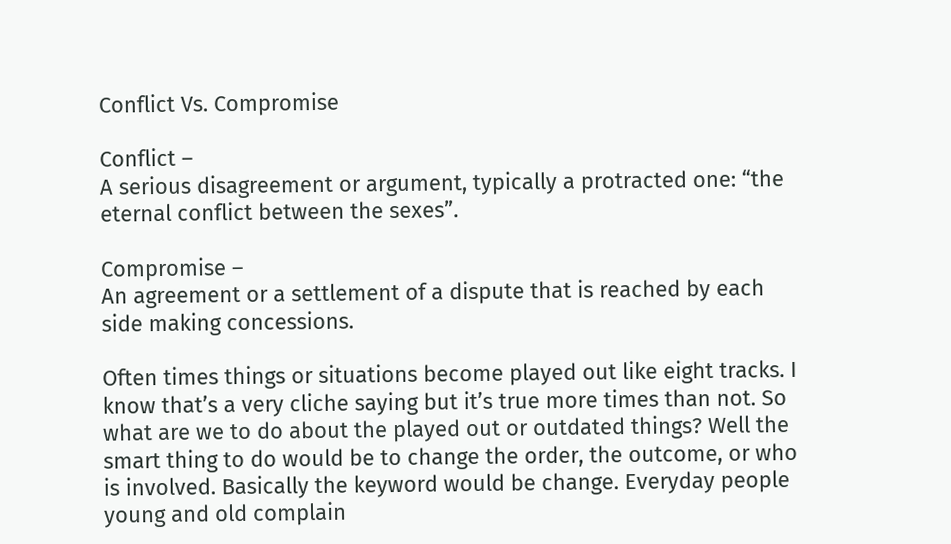Conflict Vs. Compromise

Conflict –
A serious disagreement or argument, typically a protracted one: “the eternal conflict between the sexes”.

Compromise –
An agreement or a settlement of a dispute that is reached by each side making concessions.

Often times things or situations become played out like eight tracks. I know that’s a very cliche saying but it’s true more times than not. So what are we to do about the played out or outdated things? Well the smart thing to do would be to change the order, the outcome, or who is involved. Basically the keyword would be change. Everyday people young and old complain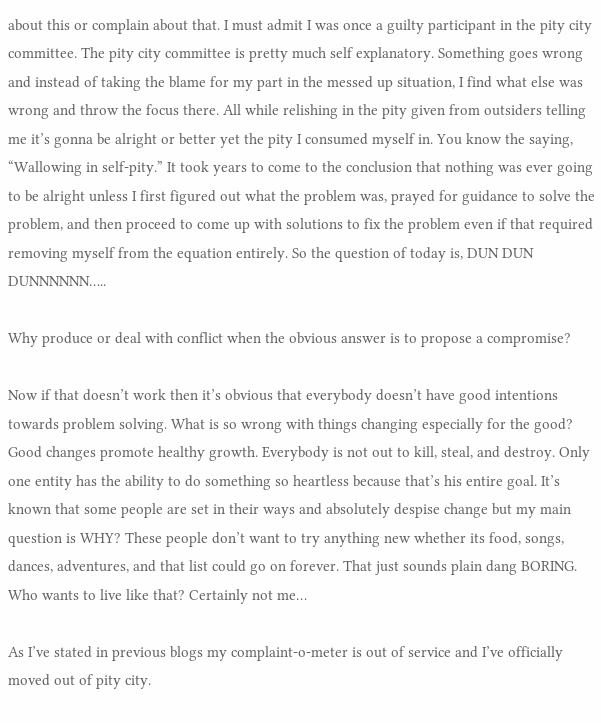about this or complain about that. I must admit I was once a guilty participant in the pity city committee. The pity city committee is pretty much self explanatory. Something goes wrong and instead of taking the blame for my part in the messed up situation, I find what else was wrong and throw the focus there. All while relishing in the pity given from outsiders telling me it’s gonna be alright or better yet the pity I consumed myself in. You know the saying, “Wallowing in self-pity.” It took years to come to the conclusion that nothing was ever going to be alright unless I first figured out what the problem was, prayed for guidance to solve the problem, and then proceed to come up with solutions to fix the problem even if that required removing myself from the equation entirely. So the question of today is, DUN DUN DUNNNNNN…..

Why produce or deal with conflict when the obvious answer is to propose a compromise?

Now if that doesn’t work then it’s obvious that everybody doesn’t have good intentions towards problem solving. What is so wrong with things changing especially for the good? Good changes promote healthy growth. Everybody is not out to kill, steal, and destroy. Only one entity has the ability to do something so heartless because that’s his entire goal. It’s known that some people are set in their ways and absolutely despise change but my main question is WHY? These people don’t want to try anything new whether its food, songs, dances, adventures, and that list could go on forever. That just sounds plain dang BORING. Who wants to live like that? Certainly not me…

As I’ve stated in previous blogs my complaint-o-meter is out of service and I’ve officially moved out of pity city.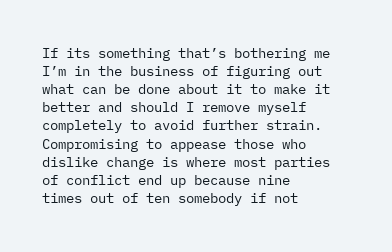If its something that’s bothering me I’m in the business of figuring out what can be done about it to make it better and should I remove myself completely to avoid further strain. Compromising to appease those who dislike change is where most parties of conflict end up because nine times out of ten somebody if not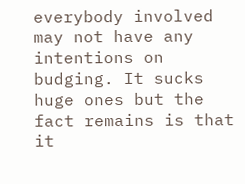everybody involved may not have any intentions on budging. It sucks huge ones but the fact remains is that it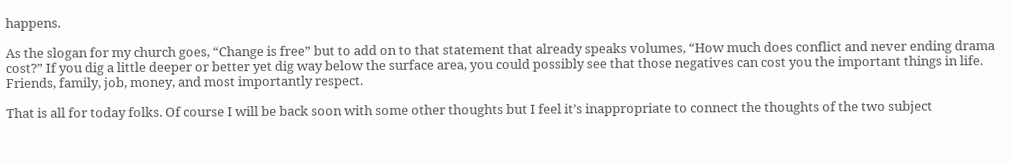happens.

As the slogan for my church goes, “Change is free” but to add on to that statement that already speaks volumes, “How much does conflict and never ending drama cost?” If you dig a little deeper or better yet dig way below the surface area, you could possibly see that those negatives can cost you the important things in life. Friends, family, job, money, and most importantly respect.

That is all for today folks. Of course I will be back soon with some other thoughts but I feel it’s inappropriate to connect the thoughts of the two subject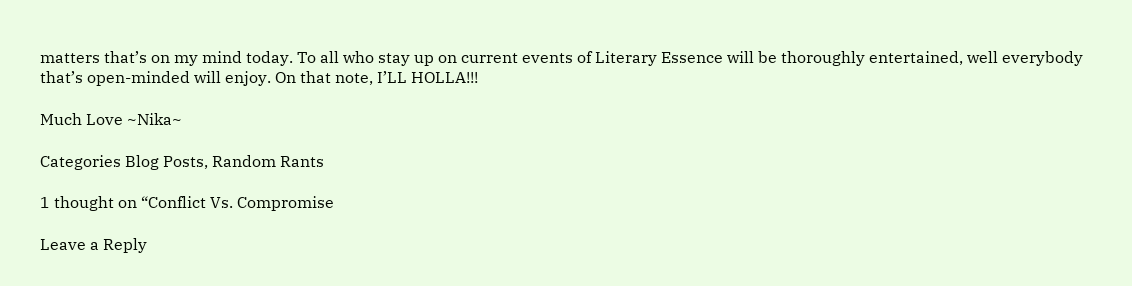matters that’s on my mind today. To all who stay up on current events of Literary Essence will be thoroughly entertained, well everybody that’s open-minded will enjoy. On that note, I’LL HOLLA!!!

Much Love ~Nika~

Categories Blog Posts, Random Rants

1 thought on “Conflict Vs. Compromise

Leave a Reply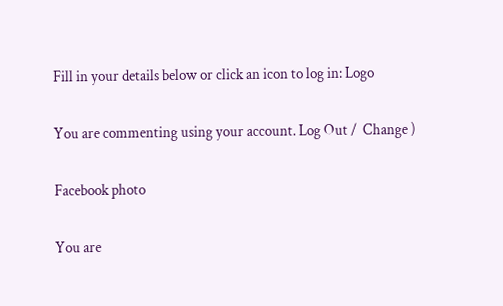Fill in your details below or click an icon to log in: Logo

You are commenting using your account. Log Out /  Change )

Facebook photo

You are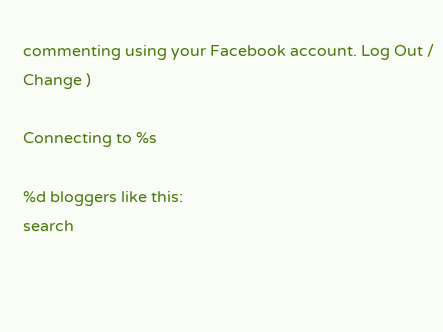commenting using your Facebook account. Log Out /  Change )

Connecting to %s

%d bloggers like this:
search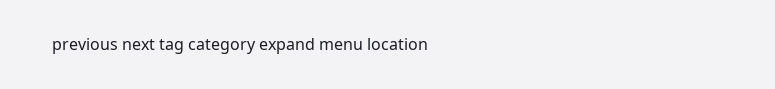previous next tag category expand menu location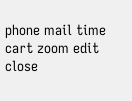phone mail time cart zoom edit close